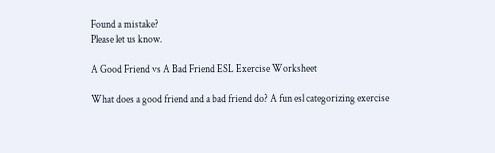Found a mistake?
Please let us know.

A Good Friend vs A Bad Friend ESL Exercise Worksheet

What does a good friend and a bad friend do? A fun esl categorizing exercise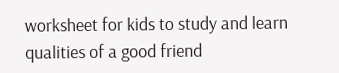worksheet for kids to study and learn qualities of a good friend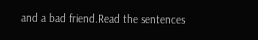and a bad friend.Read the sentences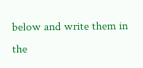below and write them in the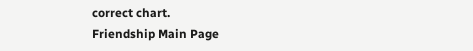correct chart.
Friendship Main Page